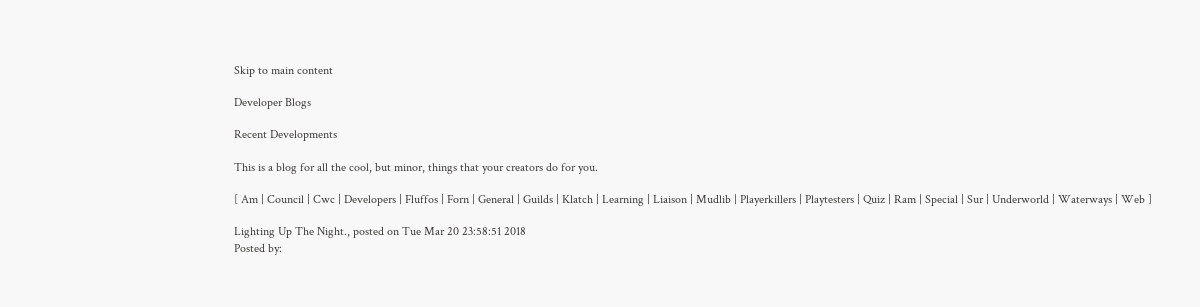Skip to main content

Developer Blogs

Recent Developments

This is a blog for all the cool, but minor, things that your creators do for you.

[ Am | Council | Cwc | Developers | Fluffos | Forn | General | Guilds | Klatch | Learning | Liaison | Mudlib | Playerkillers | Playtesters | Quiz | Ram | Special | Sur | Underworld | Waterways | Web ]

Lighting Up The Night., posted on Tue Mar 20 23:58:51 2018
Posted by: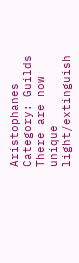Aristophanes
Category: Guilds
There are now unique light/extinguish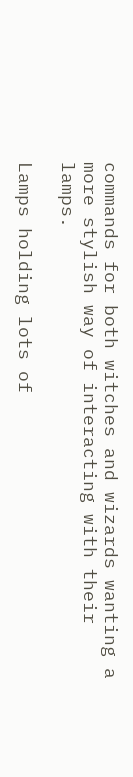commands for both witches and wizards wanting a more stylish way of interacting with their lamps.

Lamps holding lots of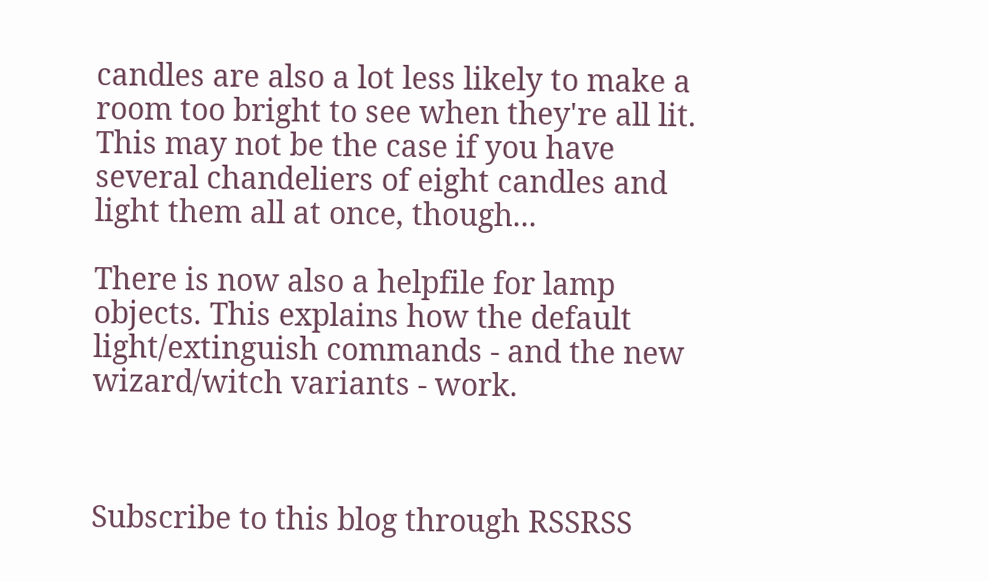candles are also a lot less likely to make a room too bright to see when they're all lit. This may not be the case if you have several chandeliers of eight candles and light them all at once, though...

There is now also a helpfile for lamp objects. This explains how the default light/extinguish commands - and the new wizard/witch variants - work.



Subscribe to this blog through RSSRSS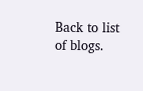Back to list of blogs.